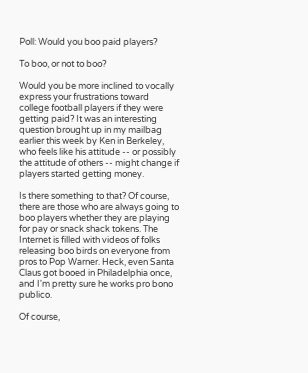Poll: Would you boo paid players?

To boo, or not to boo?

Would you be more inclined to vocally express your frustrations toward college football players if they were getting paid? It was an interesting question brought up in my mailbag earlier this week by Ken in Berkeley, who feels like his attitude -- or possibly the attitude of others -- might change if players started getting money.

Is there something to that? Of course, there are those who are always going to boo players whether they are playing for pay or snack shack tokens. The Internet is filled with videos of folks releasing boo birds on everyone from pros to Pop Warner. Heck, even Santa Claus got booed in Philadelphia once, and I'm pretty sure he works pro bono publico.

Of course,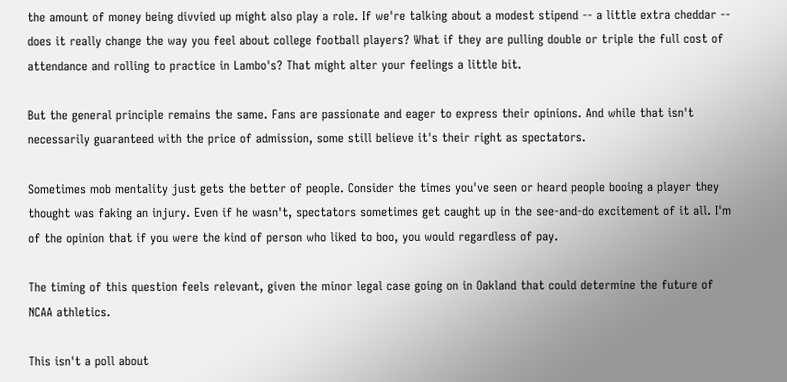the amount of money being divvied up might also play a role. If we're talking about a modest stipend -- a little extra cheddar -- does it really change the way you feel about college football players? What if they are pulling double or triple the full cost of attendance and rolling to practice in Lambo's? That might alter your feelings a little bit.

But the general principle remains the same. Fans are passionate and eager to express their opinions. And while that isn't necessarily guaranteed with the price of admission, some still believe it's their right as spectators.

Sometimes mob mentality just gets the better of people. Consider the times you've seen or heard people booing a player they thought was faking an injury. Even if he wasn't, spectators sometimes get caught up in the see-and-do excitement of it all. I'm of the opinion that if you were the kind of person who liked to boo, you would regardless of pay.

The timing of this question feels relevant, given the minor legal case going on in Oakland that could determine the future of NCAA athletics.

This isn't a poll about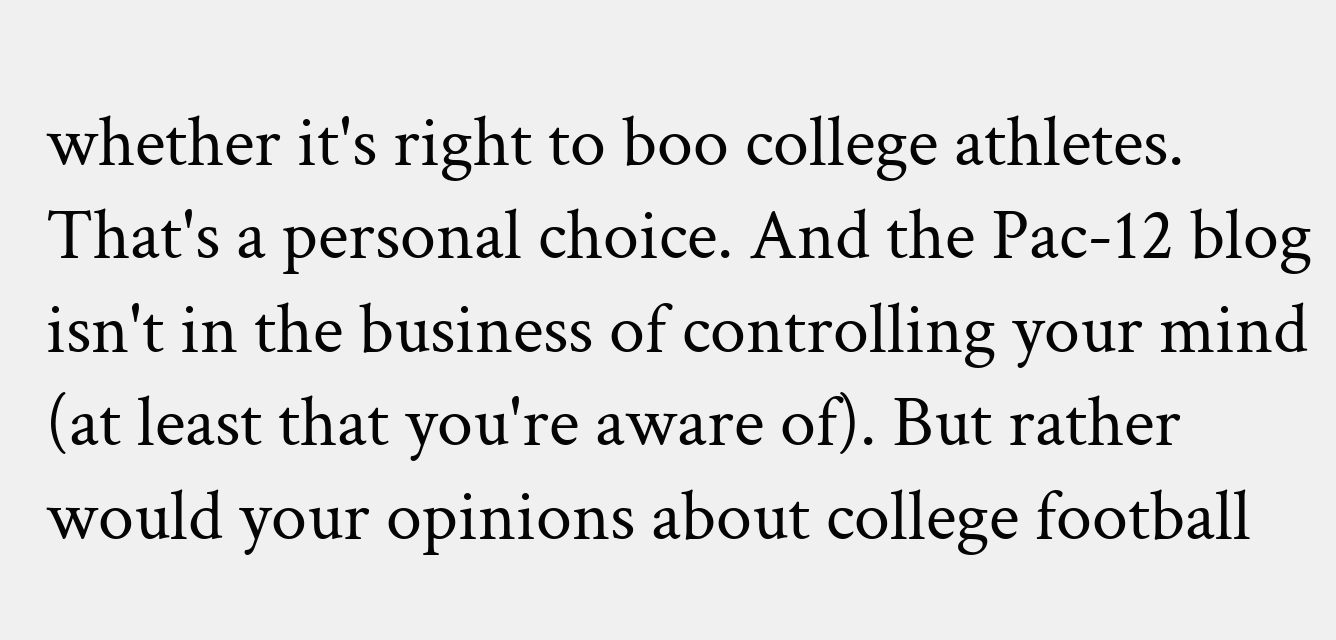whether it's right to boo college athletes. That's a personal choice. And the Pac-12 blog isn't in the business of controlling your mind (at least that you're aware of). But rather would your opinions about college football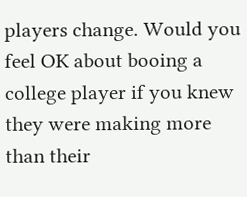players change. Would you feel OK about booing a college player if you knew they were making more than their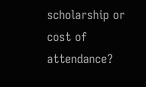scholarship or cost of attendance?